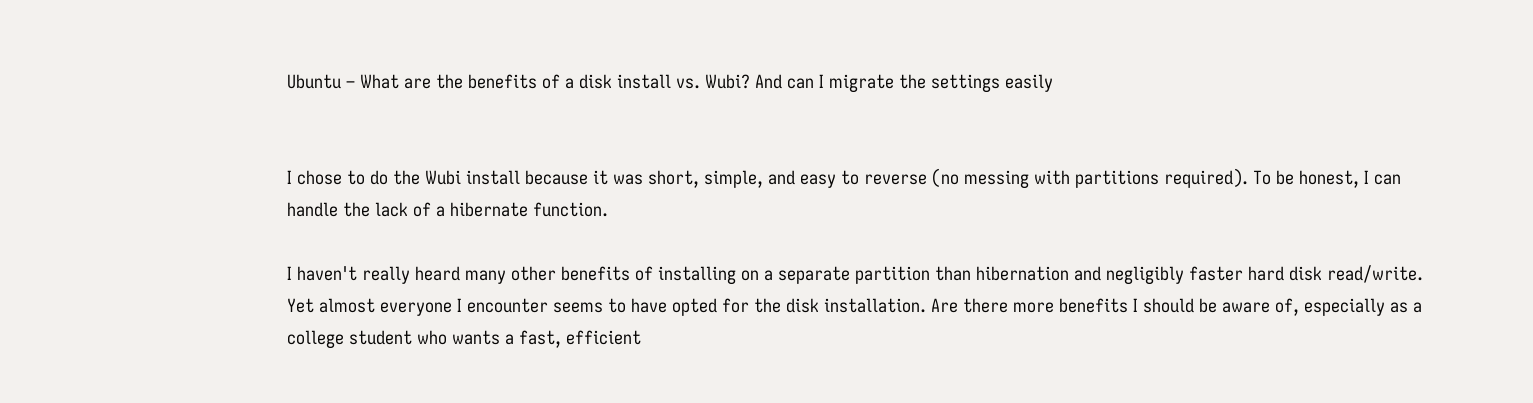Ubuntu – What are the benefits of a disk install vs. Wubi? And can I migrate the settings easily


I chose to do the Wubi install because it was short, simple, and easy to reverse (no messing with partitions required). To be honest, I can handle the lack of a hibernate function.

I haven't really heard many other benefits of installing on a separate partition than hibernation and negligibly faster hard disk read/write. Yet almost everyone I encounter seems to have opted for the disk installation. Are there more benefits I should be aware of, especially as a college student who wants a fast, efficient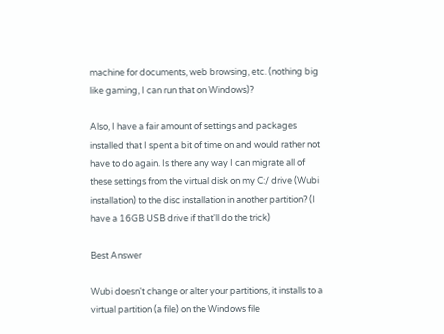machine for documents, web browsing, etc. (nothing big like gaming, I can run that on Windows)?

Also, I have a fair amount of settings and packages installed that I spent a bit of time on and would rather not have to do again. Is there any way I can migrate all of these settings from the virtual disk on my C:/ drive (Wubi installation) to the disc installation in another partition? (I have a 16GB USB drive if that'll do the trick)

Best Answer

Wubi doesn't change or alter your partitions, it installs to a virtual partition (a file) on the Windows file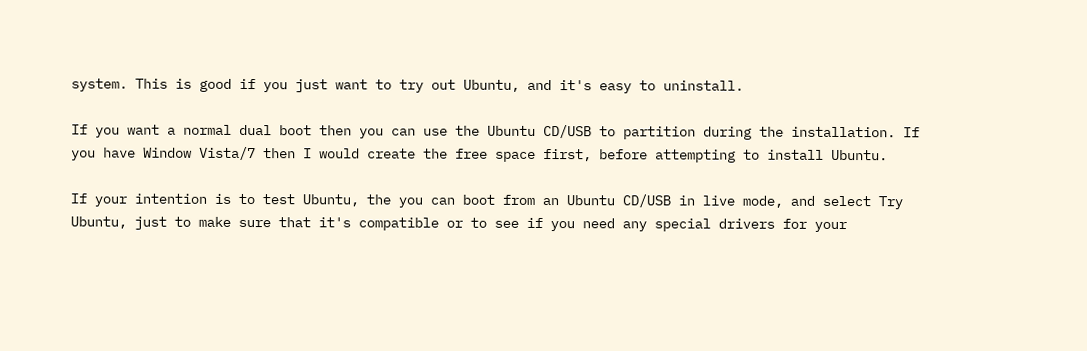system. This is good if you just want to try out Ubuntu, and it's easy to uninstall.

If you want a normal dual boot then you can use the Ubuntu CD/USB to partition during the installation. If you have Window Vista/7 then I would create the free space first, before attempting to install Ubuntu.

If your intention is to test Ubuntu, the you can boot from an Ubuntu CD/USB in live mode, and select Try Ubuntu, just to make sure that it's compatible or to see if you need any special drivers for your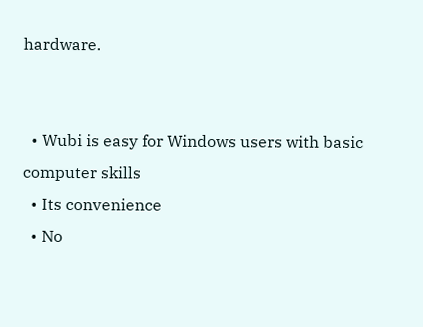hardware.


  • Wubi is easy for Windows users with basic computer skills
  • Its convenience
  • No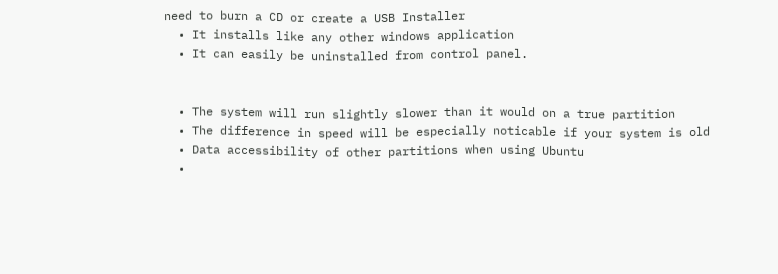need to burn a CD or create a USB Installer
  • It installs like any other windows application
  • It can easily be uninstalled from control panel.


  • The system will run slightly slower than it would on a true partition
  • The difference in speed will be especially noticable if your system is old
  • Data accessibility of other partitions when using Ubuntu
  •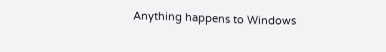Anything happens to Windows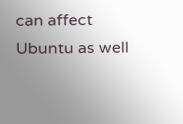can affect Ubuntu as well